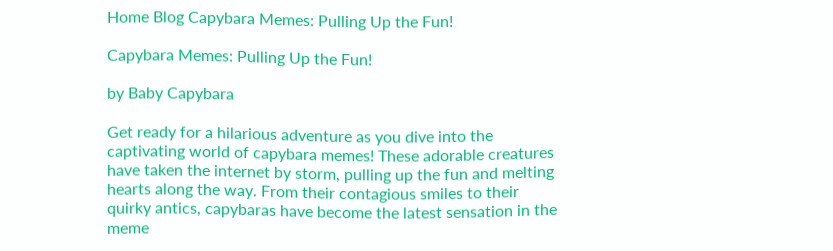Home Blog Capybara Memes: Pulling Up the Fun!

Capybara Memes: Pulling Up the Fun!

by Baby Capybara

Get ready for a hilarious adventure as you dive into the captivating world of capybara memes! These adorable creatures have taken the internet by storm, pulling up the fun and melting hearts along the way. From their contagious smiles to their quirky antics, capybaras have become the latest sensation in the meme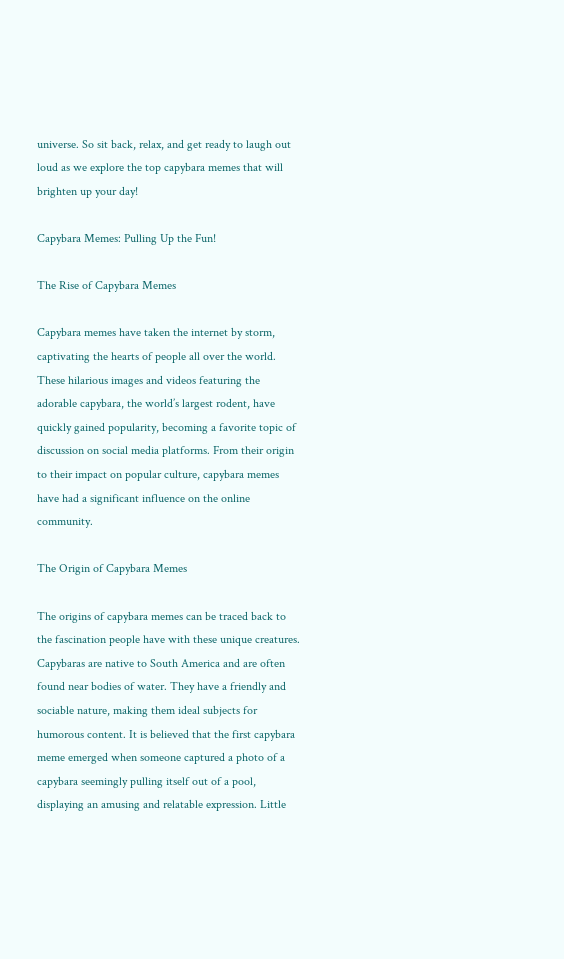universe. So sit back, relax, and get ready to laugh out loud as we explore the top capybara memes that will brighten up your day!

Capybara Memes: Pulling Up the Fun!

The Rise of Capybara Memes

Capybara memes have taken the internet by storm, captivating the hearts of people all over the world. These hilarious images and videos featuring the adorable capybara, the world’s largest rodent, have quickly gained popularity, becoming a favorite topic of discussion on social media platforms. From their origin to their impact on popular culture, capybara memes have had a significant influence on the online community.

The Origin of Capybara Memes

The origins of capybara memes can be traced back to the fascination people have with these unique creatures. Capybaras are native to South America and are often found near bodies of water. They have a friendly and sociable nature, making them ideal subjects for humorous content. It is believed that the first capybara meme emerged when someone captured a photo of a capybara seemingly pulling itself out of a pool, displaying an amusing and relatable expression. Little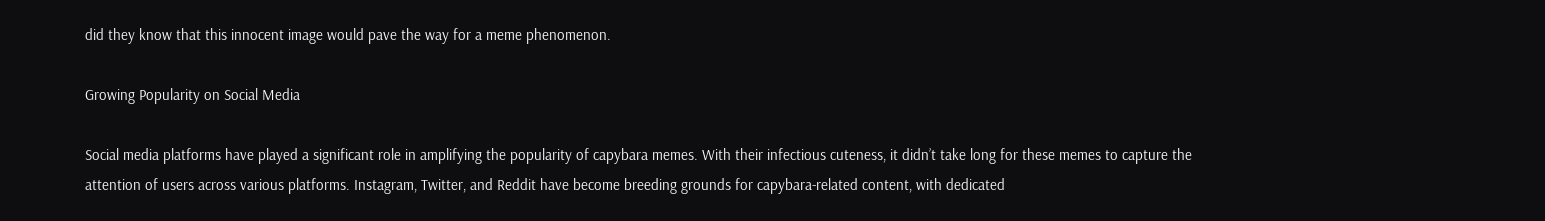did they know that this innocent image would pave the way for a meme phenomenon.

Growing Popularity on Social Media

Social media platforms have played a significant role in amplifying the popularity of capybara memes. With their infectious cuteness, it didn’t take long for these memes to capture the attention of users across various platforms. Instagram, Twitter, and Reddit have become breeding grounds for capybara-related content, with dedicated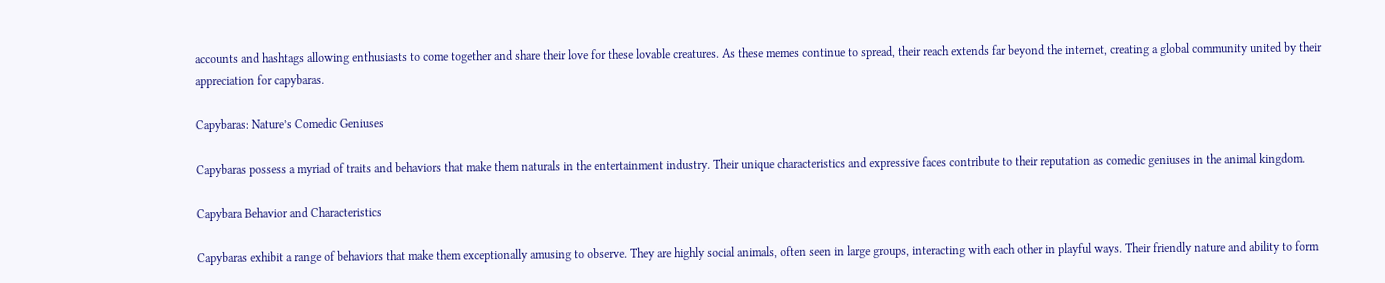accounts and hashtags allowing enthusiasts to come together and share their love for these lovable creatures. As these memes continue to spread, their reach extends far beyond the internet, creating a global community united by their appreciation for capybaras.

Capybaras: Nature’s Comedic Geniuses

Capybaras possess a myriad of traits and behaviors that make them naturals in the entertainment industry. Their unique characteristics and expressive faces contribute to their reputation as comedic geniuses in the animal kingdom.

Capybara Behavior and Characteristics

Capybaras exhibit a range of behaviors that make them exceptionally amusing to observe. They are highly social animals, often seen in large groups, interacting with each other in playful ways. Their friendly nature and ability to form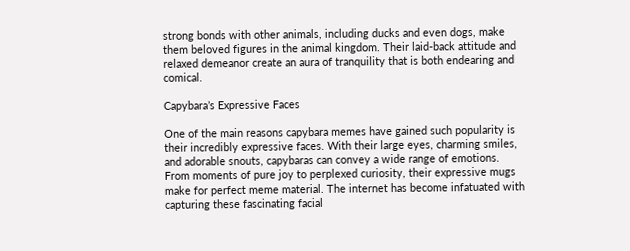strong bonds with other animals, including ducks and even dogs, make them beloved figures in the animal kingdom. Their laid-back attitude and relaxed demeanor create an aura of tranquility that is both endearing and comical.

Capybara’s Expressive Faces

One of the main reasons capybara memes have gained such popularity is their incredibly expressive faces. With their large eyes, charming smiles, and adorable snouts, capybaras can convey a wide range of emotions. From moments of pure joy to perplexed curiosity, their expressive mugs make for perfect meme material. The internet has become infatuated with capturing these fascinating facial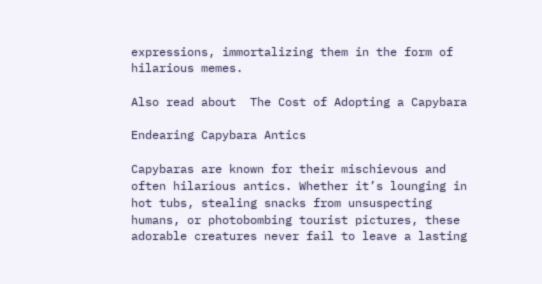expressions, immortalizing them in the form of hilarious memes.

Also read about  The Cost of Adopting a Capybara

Endearing Capybara Antics

Capybaras are known for their mischievous and often hilarious antics. Whether it’s lounging in hot tubs, stealing snacks from unsuspecting humans, or photobombing tourist pictures, these adorable creatures never fail to leave a lasting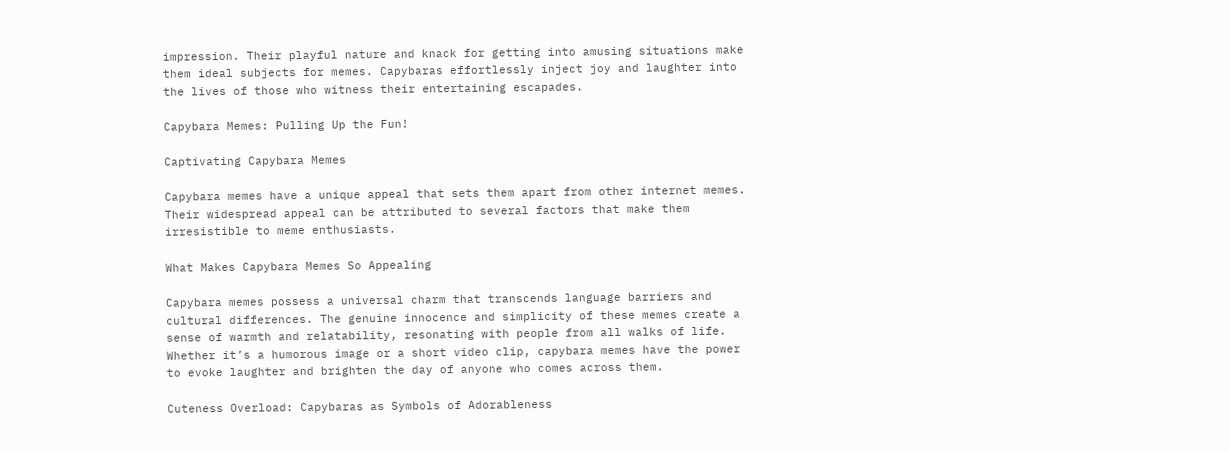impression. Their playful nature and knack for getting into amusing situations make them ideal subjects for memes. Capybaras effortlessly inject joy and laughter into the lives of those who witness their entertaining escapades.

Capybara Memes: Pulling Up the Fun!

Captivating Capybara Memes

Capybara memes have a unique appeal that sets them apart from other internet memes. Their widespread appeal can be attributed to several factors that make them irresistible to meme enthusiasts.

What Makes Capybara Memes So Appealing

Capybara memes possess a universal charm that transcends language barriers and cultural differences. The genuine innocence and simplicity of these memes create a sense of warmth and relatability, resonating with people from all walks of life. Whether it’s a humorous image or a short video clip, capybara memes have the power to evoke laughter and brighten the day of anyone who comes across them.

Cuteness Overload: Capybaras as Symbols of Adorableness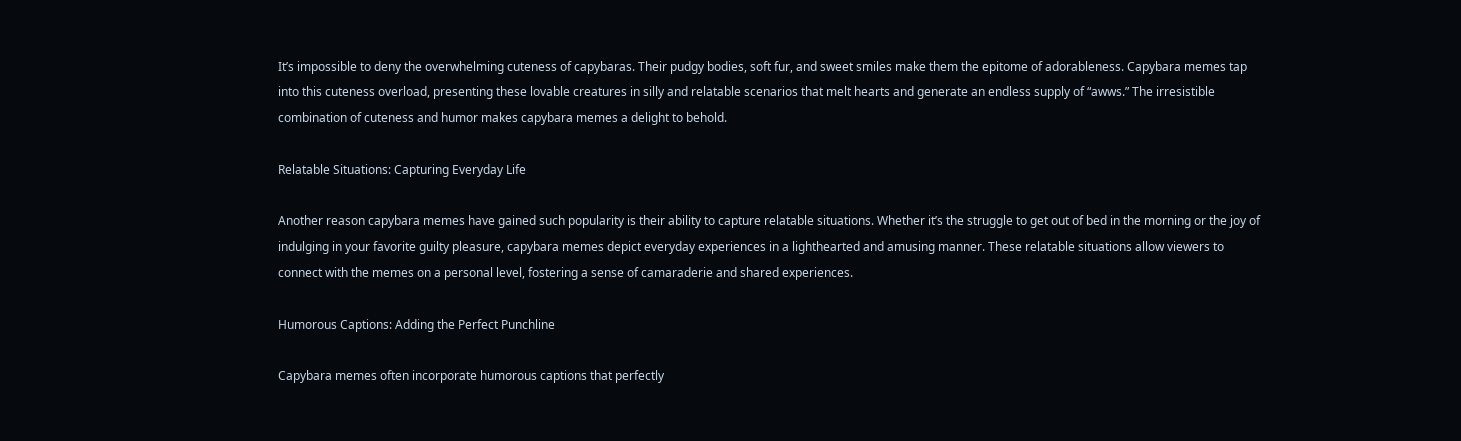It’s impossible to deny the overwhelming cuteness of capybaras. Their pudgy bodies, soft fur, and sweet smiles make them the epitome of adorableness. Capybara memes tap into this cuteness overload, presenting these lovable creatures in silly and relatable scenarios that melt hearts and generate an endless supply of “awws.” The irresistible combination of cuteness and humor makes capybara memes a delight to behold.

Relatable Situations: Capturing Everyday Life

Another reason capybara memes have gained such popularity is their ability to capture relatable situations. Whether it’s the struggle to get out of bed in the morning or the joy of indulging in your favorite guilty pleasure, capybara memes depict everyday experiences in a lighthearted and amusing manner. These relatable situations allow viewers to connect with the memes on a personal level, fostering a sense of camaraderie and shared experiences.

Humorous Captions: Adding the Perfect Punchline

Capybara memes often incorporate humorous captions that perfectly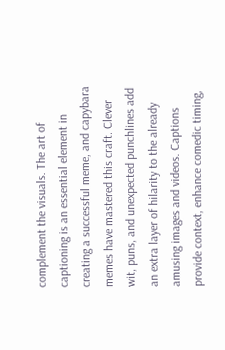complement the visuals. The art of captioning is an essential element in creating a successful meme, and capybara memes have mastered this craft. Clever wit, puns, and unexpected punchlines add an extra layer of hilarity to the already amusing images and videos. Captions provide context, enhance comedic timing,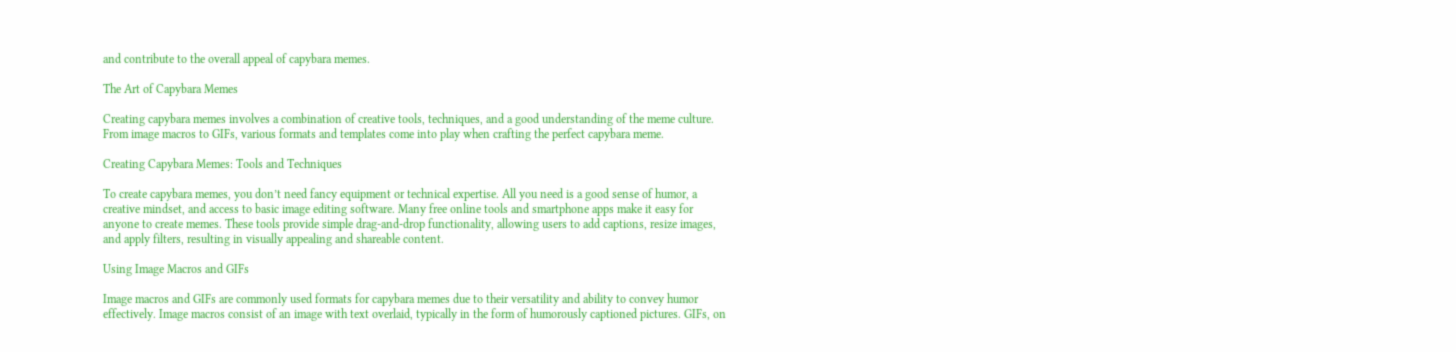and contribute to the overall appeal of capybara memes.

The Art of Capybara Memes

Creating capybara memes involves a combination of creative tools, techniques, and a good understanding of the meme culture. From image macros to GIFs, various formats and templates come into play when crafting the perfect capybara meme.

Creating Capybara Memes: Tools and Techniques

To create capybara memes, you don’t need fancy equipment or technical expertise. All you need is a good sense of humor, a creative mindset, and access to basic image editing software. Many free online tools and smartphone apps make it easy for anyone to create memes. These tools provide simple drag-and-drop functionality, allowing users to add captions, resize images, and apply filters, resulting in visually appealing and shareable content.

Using Image Macros and GIFs

Image macros and GIFs are commonly used formats for capybara memes due to their versatility and ability to convey humor effectively. Image macros consist of an image with text overlaid, typically in the form of humorously captioned pictures. GIFs, on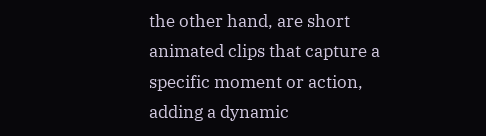the other hand, are short animated clips that capture a specific moment or action, adding a dynamic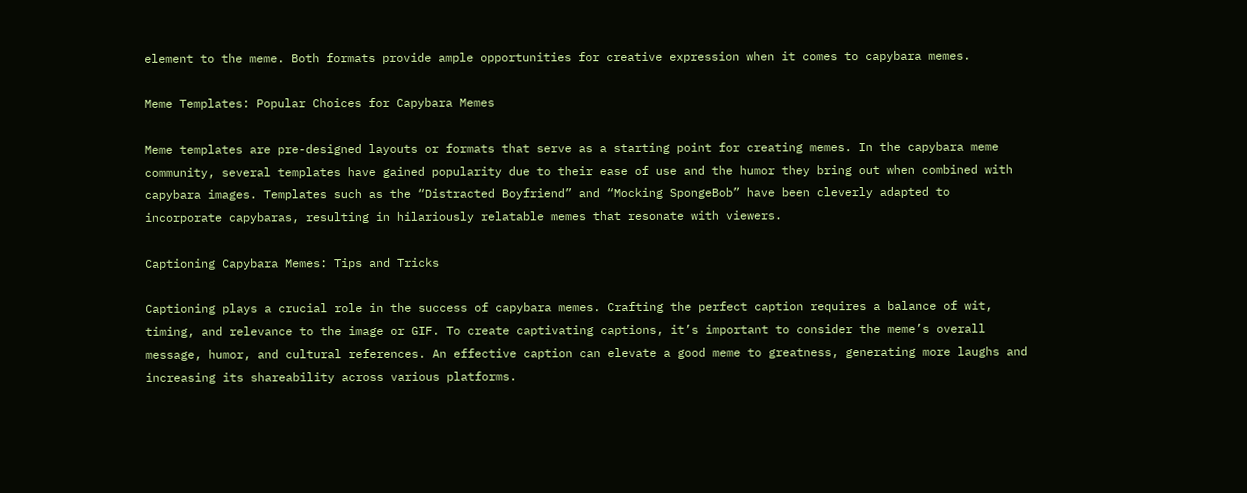element to the meme. Both formats provide ample opportunities for creative expression when it comes to capybara memes.

Meme Templates: Popular Choices for Capybara Memes

Meme templates are pre-designed layouts or formats that serve as a starting point for creating memes. In the capybara meme community, several templates have gained popularity due to their ease of use and the humor they bring out when combined with capybara images. Templates such as the “Distracted Boyfriend” and “Mocking SpongeBob” have been cleverly adapted to incorporate capybaras, resulting in hilariously relatable memes that resonate with viewers.

Captioning Capybara Memes: Tips and Tricks

Captioning plays a crucial role in the success of capybara memes. Crafting the perfect caption requires a balance of wit, timing, and relevance to the image or GIF. To create captivating captions, it’s important to consider the meme’s overall message, humor, and cultural references. An effective caption can elevate a good meme to greatness, generating more laughs and increasing its shareability across various platforms.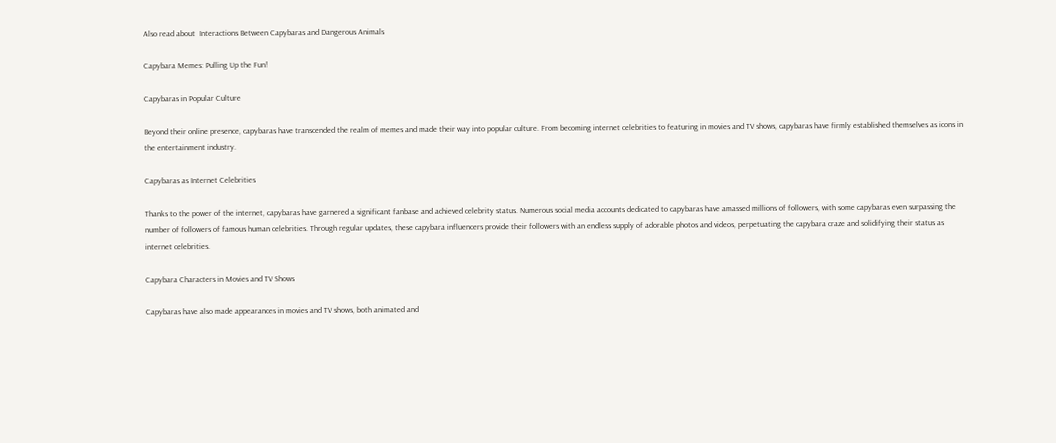Also read about  Interactions Between Capybaras and Dangerous Animals

Capybara Memes: Pulling Up the Fun!

Capybaras in Popular Culture

Beyond their online presence, capybaras have transcended the realm of memes and made their way into popular culture. From becoming internet celebrities to featuring in movies and TV shows, capybaras have firmly established themselves as icons in the entertainment industry.

Capybaras as Internet Celebrities

Thanks to the power of the internet, capybaras have garnered a significant fanbase and achieved celebrity status. Numerous social media accounts dedicated to capybaras have amassed millions of followers, with some capybaras even surpassing the number of followers of famous human celebrities. Through regular updates, these capybara influencers provide their followers with an endless supply of adorable photos and videos, perpetuating the capybara craze and solidifying their status as internet celebrities.

Capybara Characters in Movies and TV Shows

Capybaras have also made appearances in movies and TV shows, both animated and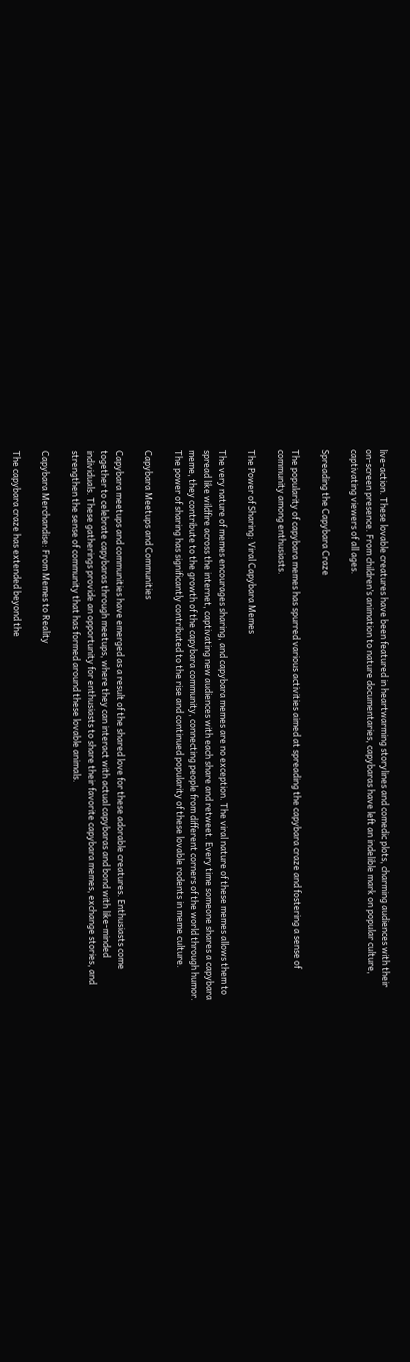live-action. These lovable creatures have been featured in heartwarming storylines and comedic plots, charming audiences with their on-screen presence. From children’s animation to nature documentaries, capybaras have left an indelible mark on popular culture, captivating viewers of all ages.

Spreading the Capybara Craze

The popularity of capybara memes has spurred various activities aimed at spreading the capybara craze and fostering a sense of community among enthusiasts.

The Power of Sharing: Viral Capybara Memes

The very nature of memes encourages sharing, and capybara memes are no exception. The viral nature of these memes allows them to spread like wildfire across the internet, captivating new audiences with each share and retweet. Every time someone shares a capybara meme, they contribute to the growth of the capybara community, connecting people from different corners of the world through humor. The power of sharing has significantly contributed to the rise and continued popularity of these lovable rodents in meme culture.

Capybara Meetups and Communities

Capybara meetups and communities have emerged as a result of the shared love for these adorable creatures. Enthusiasts come together to celebrate capybaras through meetups, where they can interact with actual capybaras and bond with like-minded individuals. These gatherings provide an opportunity for enthusiasts to share their favorite capybara memes, exchange stories, and strengthen the sense of community that has formed around these lovable animals.

Capybara Merchandise: From Memes to Reality

The capybara craze has extended beyond the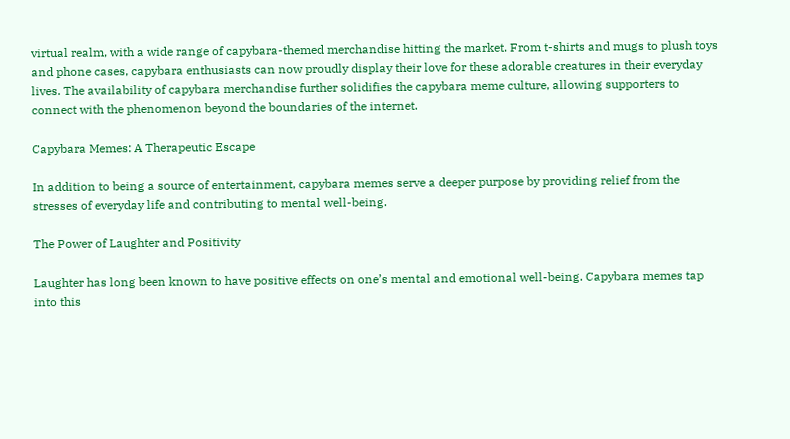virtual realm, with a wide range of capybara-themed merchandise hitting the market. From t-shirts and mugs to plush toys and phone cases, capybara enthusiasts can now proudly display their love for these adorable creatures in their everyday lives. The availability of capybara merchandise further solidifies the capybara meme culture, allowing supporters to connect with the phenomenon beyond the boundaries of the internet.

Capybara Memes: A Therapeutic Escape

In addition to being a source of entertainment, capybara memes serve a deeper purpose by providing relief from the stresses of everyday life and contributing to mental well-being.

The Power of Laughter and Positivity

Laughter has long been known to have positive effects on one’s mental and emotional well-being. Capybara memes tap into this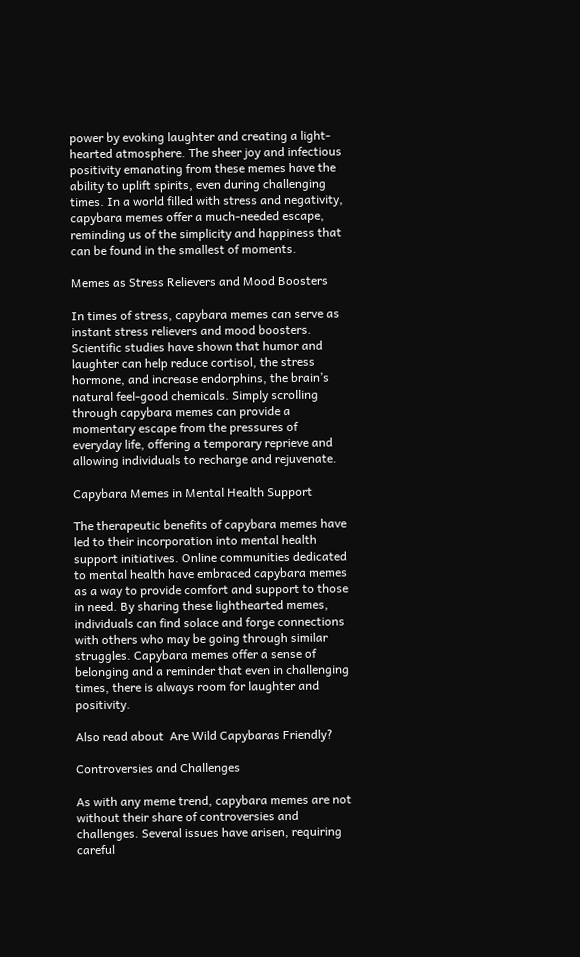power by evoking laughter and creating a light-hearted atmosphere. The sheer joy and infectious positivity emanating from these memes have the ability to uplift spirits, even during challenging times. In a world filled with stress and negativity, capybara memes offer a much-needed escape, reminding us of the simplicity and happiness that can be found in the smallest of moments.

Memes as Stress Relievers and Mood Boosters

In times of stress, capybara memes can serve as instant stress relievers and mood boosters. Scientific studies have shown that humor and laughter can help reduce cortisol, the stress hormone, and increase endorphins, the brain’s natural feel-good chemicals. Simply scrolling through capybara memes can provide a momentary escape from the pressures of everyday life, offering a temporary reprieve and allowing individuals to recharge and rejuvenate.

Capybara Memes in Mental Health Support

The therapeutic benefits of capybara memes have led to their incorporation into mental health support initiatives. Online communities dedicated to mental health have embraced capybara memes as a way to provide comfort and support to those in need. By sharing these lighthearted memes, individuals can find solace and forge connections with others who may be going through similar struggles. Capybara memes offer a sense of belonging and a reminder that even in challenging times, there is always room for laughter and positivity.

Also read about  Are Wild Capybaras Friendly?

Controversies and Challenges

As with any meme trend, capybara memes are not without their share of controversies and challenges. Several issues have arisen, requiring careful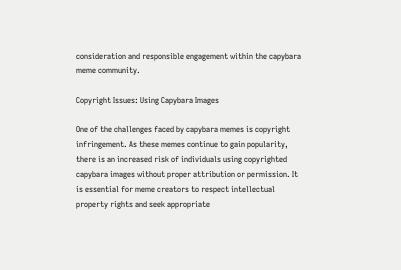consideration and responsible engagement within the capybara meme community.

Copyright Issues: Using Capybara Images

One of the challenges faced by capybara memes is copyright infringement. As these memes continue to gain popularity, there is an increased risk of individuals using copyrighted capybara images without proper attribution or permission. It is essential for meme creators to respect intellectual property rights and seek appropriate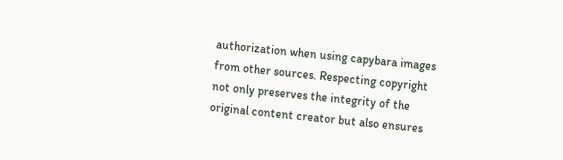authorization when using capybara images from other sources. Respecting copyright not only preserves the integrity of the original content creator but also ensures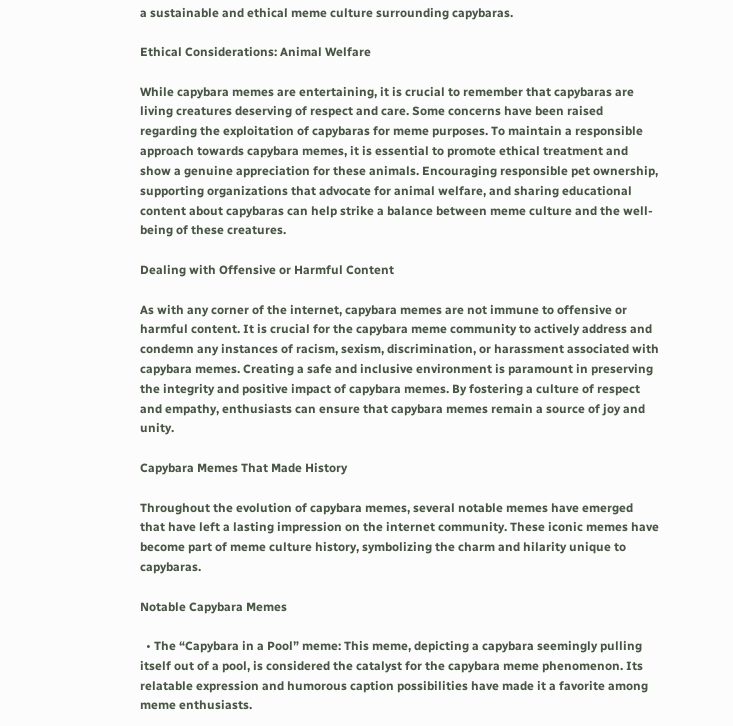a sustainable and ethical meme culture surrounding capybaras.

Ethical Considerations: Animal Welfare

While capybara memes are entertaining, it is crucial to remember that capybaras are living creatures deserving of respect and care. Some concerns have been raised regarding the exploitation of capybaras for meme purposes. To maintain a responsible approach towards capybara memes, it is essential to promote ethical treatment and show a genuine appreciation for these animals. Encouraging responsible pet ownership, supporting organizations that advocate for animal welfare, and sharing educational content about capybaras can help strike a balance between meme culture and the well-being of these creatures.

Dealing with Offensive or Harmful Content

As with any corner of the internet, capybara memes are not immune to offensive or harmful content. It is crucial for the capybara meme community to actively address and condemn any instances of racism, sexism, discrimination, or harassment associated with capybara memes. Creating a safe and inclusive environment is paramount in preserving the integrity and positive impact of capybara memes. By fostering a culture of respect and empathy, enthusiasts can ensure that capybara memes remain a source of joy and unity.

Capybara Memes That Made History

Throughout the evolution of capybara memes, several notable memes have emerged that have left a lasting impression on the internet community. These iconic memes have become part of meme culture history, symbolizing the charm and hilarity unique to capybaras.

Notable Capybara Memes

  • The “Capybara in a Pool” meme: This meme, depicting a capybara seemingly pulling itself out of a pool, is considered the catalyst for the capybara meme phenomenon. Its relatable expression and humorous caption possibilities have made it a favorite among meme enthusiasts.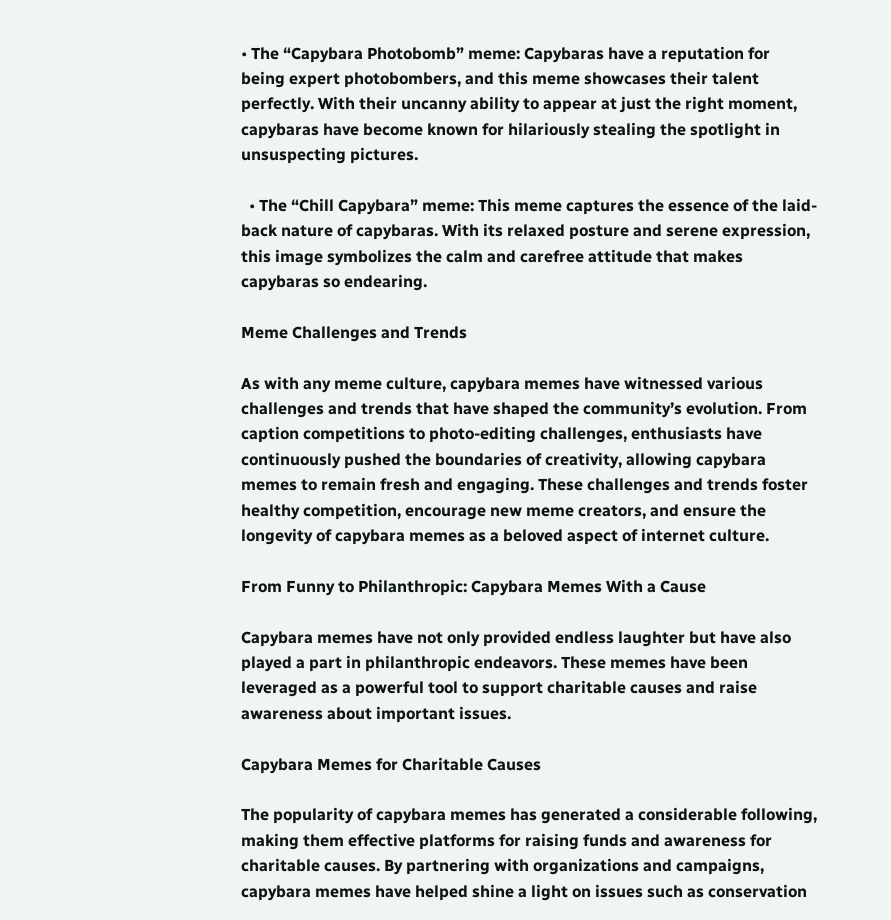• The “Capybara Photobomb” meme: Capybaras have a reputation for being expert photobombers, and this meme showcases their talent perfectly. With their uncanny ability to appear at just the right moment, capybaras have become known for hilariously stealing the spotlight in unsuspecting pictures.

  • The “Chill Capybara” meme: This meme captures the essence of the laid-back nature of capybaras. With its relaxed posture and serene expression, this image symbolizes the calm and carefree attitude that makes capybaras so endearing.

Meme Challenges and Trends

As with any meme culture, capybara memes have witnessed various challenges and trends that have shaped the community’s evolution. From caption competitions to photo-editing challenges, enthusiasts have continuously pushed the boundaries of creativity, allowing capybara memes to remain fresh and engaging. These challenges and trends foster healthy competition, encourage new meme creators, and ensure the longevity of capybara memes as a beloved aspect of internet culture.

From Funny to Philanthropic: Capybara Memes With a Cause

Capybara memes have not only provided endless laughter but have also played a part in philanthropic endeavors. These memes have been leveraged as a powerful tool to support charitable causes and raise awareness about important issues.

Capybara Memes for Charitable Causes

The popularity of capybara memes has generated a considerable following, making them effective platforms for raising funds and awareness for charitable causes. By partnering with organizations and campaigns, capybara memes have helped shine a light on issues such as conservation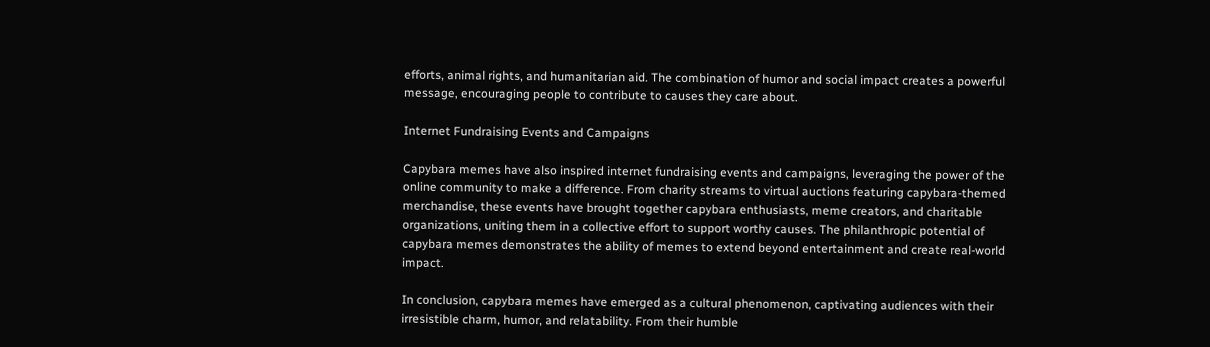efforts, animal rights, and humanitarian aid. The combination of humor and social impact creates a powerful message, encouraging people to contribute to causes they care about.

Internet Fundraising Events and Campaigns

Capybara memes have also inspired internet fundraising events and campaigns, leveraging the power of the online community to make a difference. From charity streams to virtual auctions featuring capybara-themed merchandise, these events have brought together capybara enthusiasts, meme creators, and charitable organizations, uniting them in a collective effort to support worthy causes. The philanthropic potential of capybara memes demonstrates the ability of memes to extend beyond entertainment and create real-world impact.

In conclusion, capybara memes have emerged as a cultural phenomenon, captivating audiences with their irresistible charm, humor, and relatability. From their humble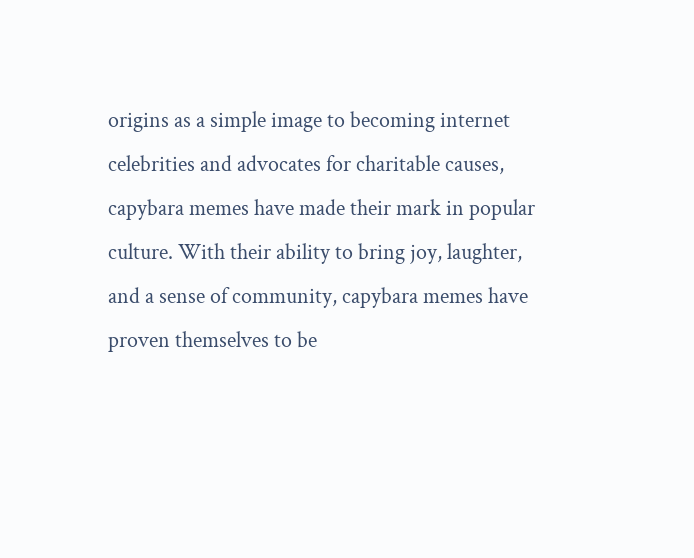origins as a simple image to becoming internet celebrities and advocates for charitable causes, capybara memes have made their mark in popular culture. With their ability to bring joy, laughter, and a sense of community, capybara memes have proven themselves to be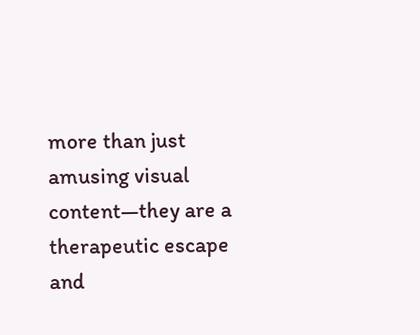more than just amusing visual content—they are a therapeutic escape and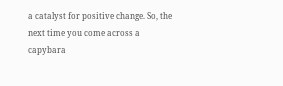a catalyst for positive change. So, the next time you come across a capybara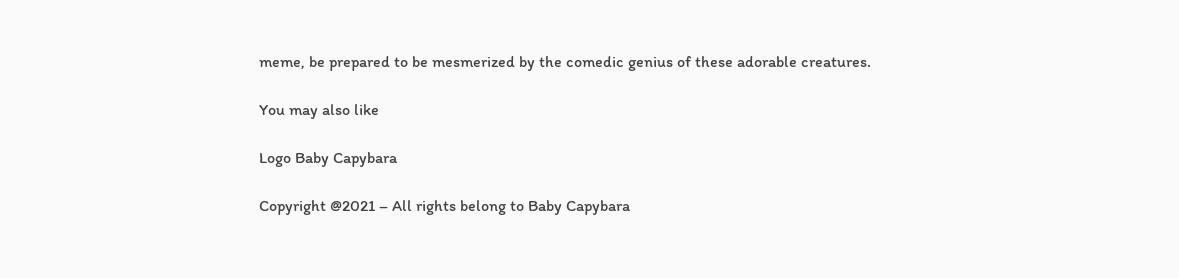meme, be prepared to be mesmerized by the comedic genius of these adorable creatures.

You may also like

Logo Baby Capybara

Copyright @2021 – All rights belong to Baby Capybara